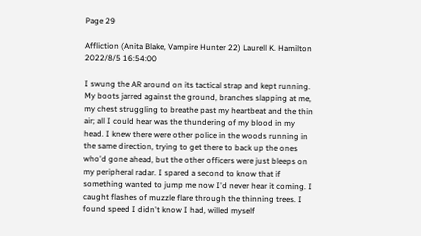Page 29

Affliction (Anita Blake, Vampire Hunter 22) Laurell K. Hamilton 2022/8/5 16:54:00

I swung the AR around on its tactical strap and kept running. My boots jarred against the ground, branches slapping at me, my chest struggling to breathe past my heartbeat and the thin air; all I could hear was the thundering of my blood in my head. I knew there were other police in the woods running in the same direction, trying to get there to back up the ones who'd gone ahead, but the other officers were just bleeps on my peripheral radar. I spared a second to know that if something wanted to jump me now I'd never hear it coming. I caught flashes of muzzle flare through the thinning trees. I found speed I didn't know I had, willed myself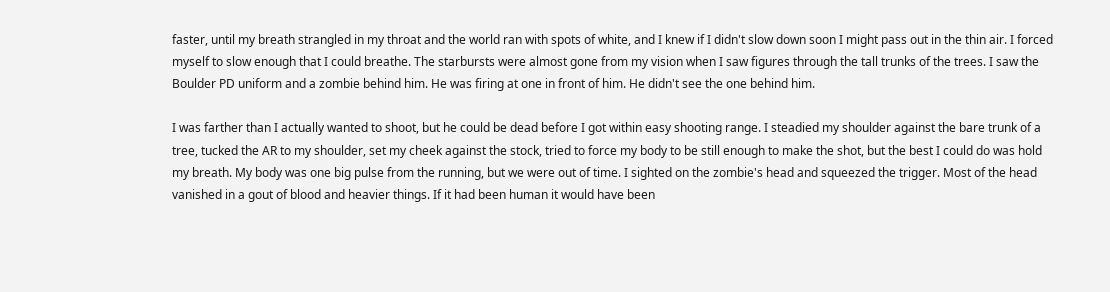faster, until my breath strangled in my throat and the world ran with spots of white, and I knew if I didn't slow down soon I might pass out in the thin air. I forced myself to slow enough that I could breathe. The starbursts were almost gone from my vision when I saw figures through the tall trunks of the trees. I saw the Boulder PD uniform and a zombie behind him. He was firing at one in front of him. He didn't see the one behind him.

I was farther than I actually wanted to shoot, but he could be dead before I got within easy shooting range. I steadied my shoulder against the bare trunk of a tree, tucked the AR to my shoulder, set my cheek against the stock, tried to force my body to be still enough to make the shot, but the best I could do was hold my breath. My body was one big pulse from the running, but we were out of time. I sighted on the zombie's head and squeezed the trigger. Most of the head vanished in a gout of blood and heavier things. If it had been human it would have been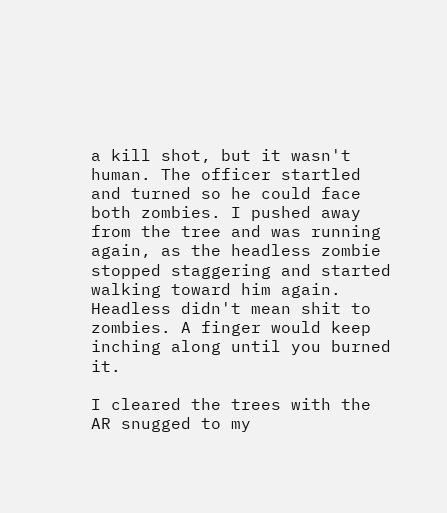a kill shot, but it wasn't human. The officer startled and turned so he could face both zombies. I pushed away from the tree and was running again, as the headless zombie stopped staggering and started walking toward him again. Headless didn't mean shit to zombies. A finger would keep inching along until you burned it.

I cleared the trees with the AR snugged to my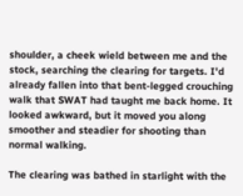shoulder, a cheek wield between me and the stock, searching the clearing for targets. I'd already fallen into that bent-legged crouching walk that SWAT had taught me back home. It looked awkward, but it moved you along smoother and steadier for shooting than normal walking.

The clearing was bathed in starlight with the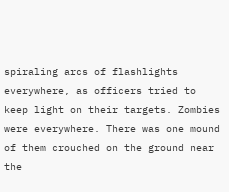spiraling arcs of flashlights everywhere, as officers tried to keep light on their targets. Zombies were everywhere. There was one mound of them crouched on the ground near the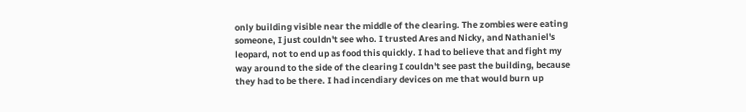only building visible near the middle of the clearing. The zombies were eating someone, I just couldn't see who. I trusted Ares and Nicky, and Nathaniel's leopard, not to end up as food this quickly. I had to believe that and fight my way around to the side of the clearing I couldn't see past the building, because they had to be there. I had incendiary devices on me that would burn up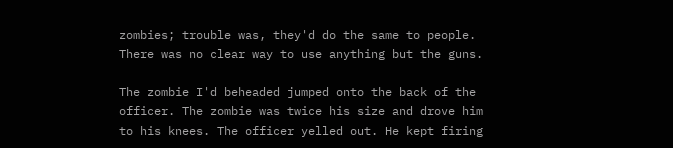zombies; trouble was, they'd do the same to people. There was no clear way to use anything but the guns.

The zombie I'd beheaded jumped onto the back of the officer. The zombie was twice his size and drove him to his knees. The officer yelled out. He kept firing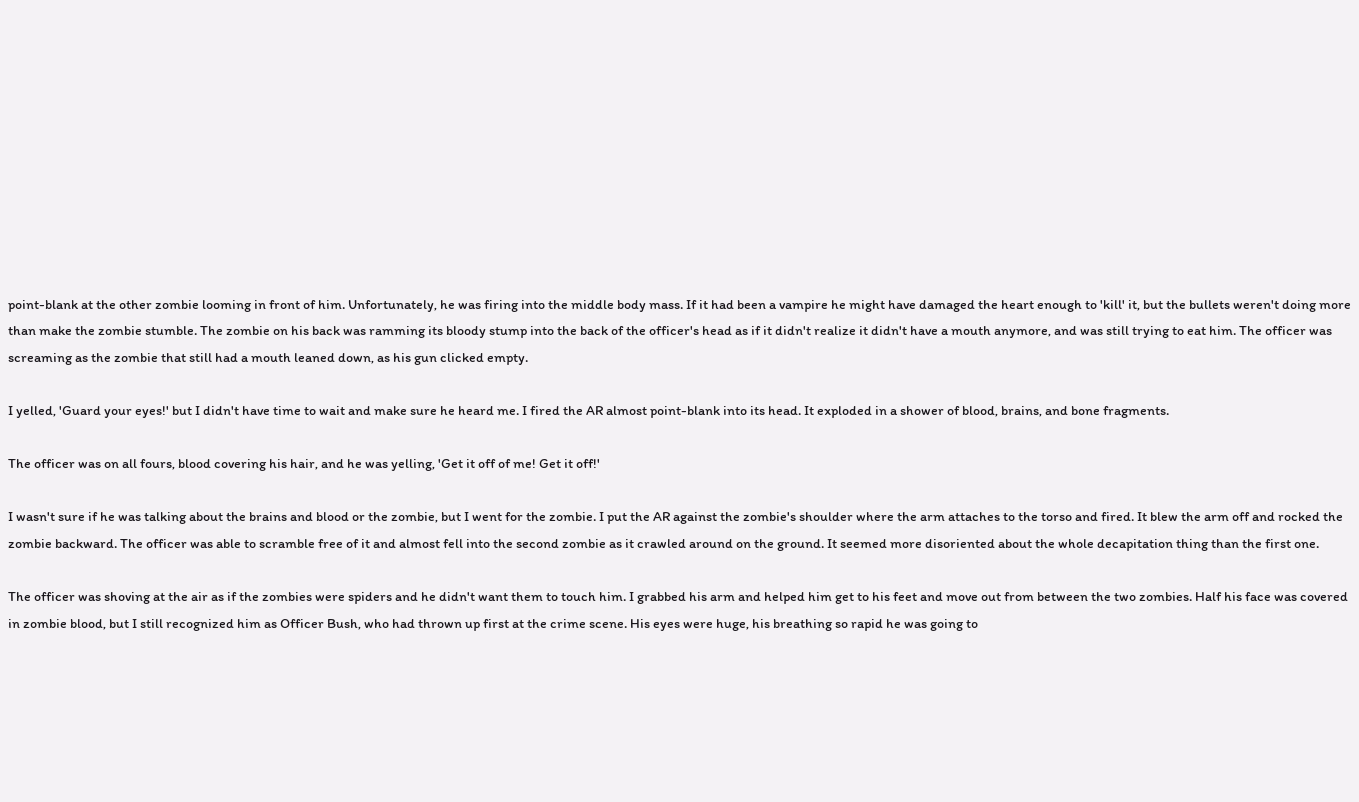point-blank at the other zombie looming in front of him. Unfortunately, he was firing into the middle body mass. If it had been a vampire he might have damaged the heart enough to 'kill' it, but the bullets weren't doing more than make the zombie stumble. The zombie on his back was ramming its bloody stump into the back of the officer's head as if it didn't realize it didn't have a mouth anymore, and was still trying to eat him. The officer was screaming as the zombie that still had a mouth leaned down, as his gun clicked empty.

I yelled, 'Guard your eyes!' but I didn't have time to wait and make sure he heard me. I fired the AR almost point-blank into its head. It exploded in a shower of blood, brains, and bone fragments.

The officer was on all fours, blood covering his hair, and he was yelling, 'Get it off of me! Get it off!'

I wasn't sure if he was talking about the brains and blood or the zombie, but I went for the zombie. I put the AR against the zombie's shoulder where the arm attaches to the torso and fired. It blew the arm off and rocked the zombie backward. The officer was able to scramble free of it and almost fell into the second zombie as it crawled around on the ground. It seemed more disoriented about the whole decapitation thing than the first one.

The officer was shoving at the air as if the zombies were spiders and he didn't want them to touch him. I grabbed his arm and helped him get to his feet and move out from between the two zombies. Half his face was covered in zombie blood, but I still recognized him as Officer Bush, who had thrown up first at the crime scene. His eyes were huge, his breathing so rapid he was going to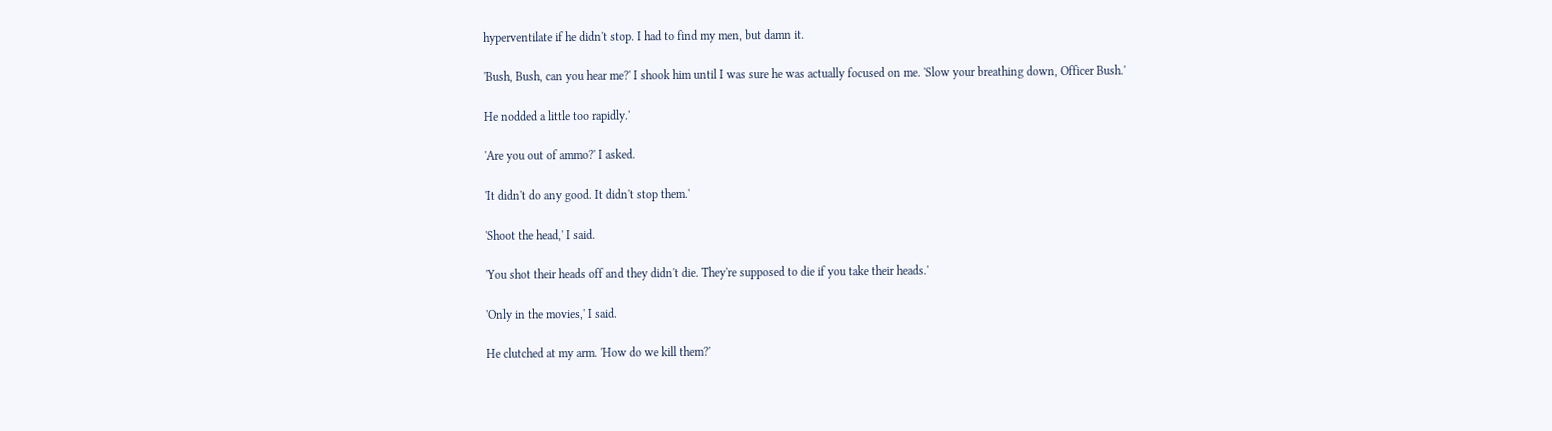hyperventilate if he didn't stop. I had to find my men, but damn it.

'Bush, Bush, can you hear me?' I shook him until I was sure he was actually focused on me. 'Slow your breathing down, Officer Bush.'

He nodded a little too rapidly.'

'Are you out of ammo?' I asked.

'It didn't do any good. It didn't stop them.'

'Shoot the head,' I said.

'You shot their heads off and they didn't die. They're supposed to die if you take their heads.'

'Only in the movies,' I said.

He clutched at my arm. 'How do we kill them?'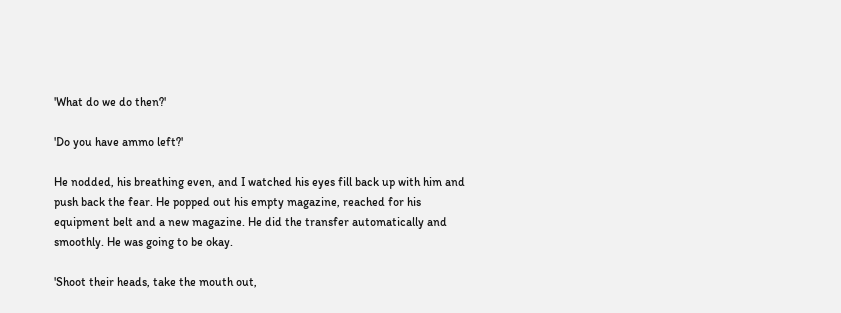'What do we do then?'

'Do you have ammo left?'

He nodded, his breathing even, and I watched his eyes fill back up with him and push back the fear. He popped out his empty magazine, reached for his equipment belt and a new magazine. He did the transfer automatically and smoothly. He was going to be okay.

'Shoot their heads, take the mouth out,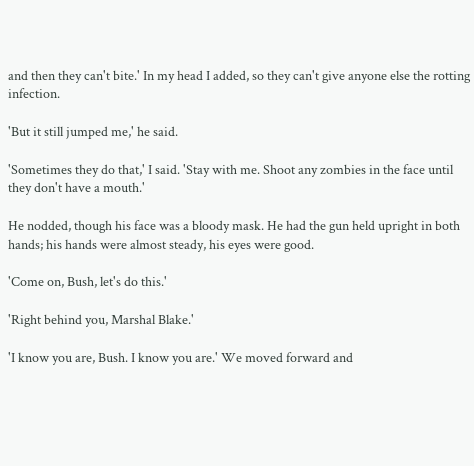and then they can't bite.' In my head I added, so they can't give anyone else the rotting infection.

'But it still jumped me,' he said.

'Sometimes they do that,' I said. 'Stay with me. Shoot any zombies in the face until they don't have a mouth.'

He nodded, though his face was a bloody mask. He had the gun held upright in both hands; his hands were almost steady, his eyes were good.

'Come on, Bush, let's do this.'

'Right behind you, Marshal Blake.'

'I know you are, Bush. I know you are.' We moved forward and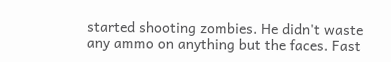started shooting zombies. He didn't waste any ammo on anything but the faces. Fast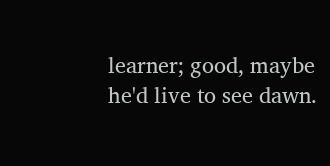learner; good, maybe he'd live to see dawn.